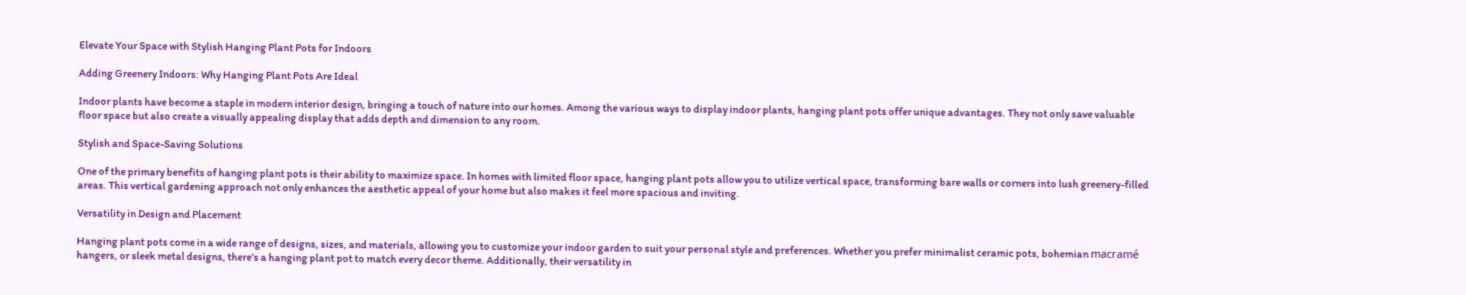Elevate Your Space with Stylish Hanging Plant Pots for Indoors

Adding Greenery Indoors: Why Hanging Plant Pots Are Ideal

Indoor plants have become a staple in modern interior design, bringing a touch of nature into our homes. Among the various ways to display indoor plants, hanging plant pots offer unique advantages. They not only save valuable floor space but also create a visually appealing display that adds depth and dimension to any room.

Stylish and Space-Saving Solutions

One of the primary benefits of hanging plant pots is their ability to maximize space. In homes with limited floor space, hanging plant pots allow you to utilize vertical space, transforming bare walls or corners into lush greenery-filled areas. This vertical gardening approach not only enhances the aesthetic appeal of your home but also makes it feel more spacious and inviting.

Versatility in Design and Placement

Hanging plant pots come in a wide range of designs, sizes, and materials, allowing you to customize your indoor garden to suit your personal style and preferences. Whether you prefer minimalist ceramic pots, bohemian macramé hangers, or sleek metal designs, there’s a hanging plant pot to match every decor theme. Additionally, their versatility in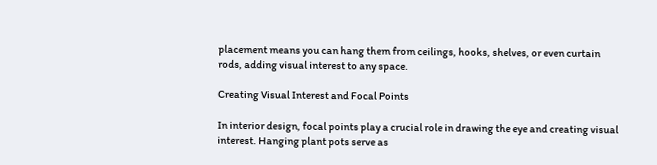placement means you can hang them from ceilings, hooks, shelves, or even curtain rods, adding visual interest to any space.

Creating Visual Interest and Focal Points

In interior design, focal points play a crucial role in drawing the eye and creating visual interest. Hanging plant pots serve as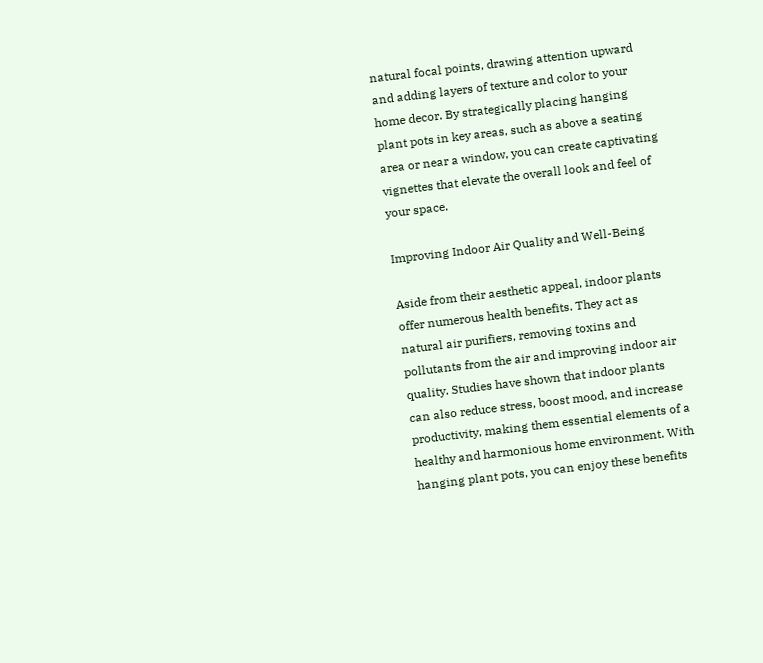natural focal points, drawing attention upward and adding layers of texture and color to your home decor. By strategically placing hanging plant pots in key areas, such as above a seating area or near a window, you can create captivating vignettes that elevate the overall look and feel of your space.

Improving Indoor Air Quality and Well-Being

Aside from their aesthetic appeal, indoor plants offer numerous health benefits. They act as natural air purifiers, removing toxins and pollutants from the air and improving indoor air quality. Studies have shown that indoor plants can also reduce stress, boost mood, and increase productivity, making them essential elements of a healthy and harmonious home environment. With hanging plant pots, you can enjoy these benefits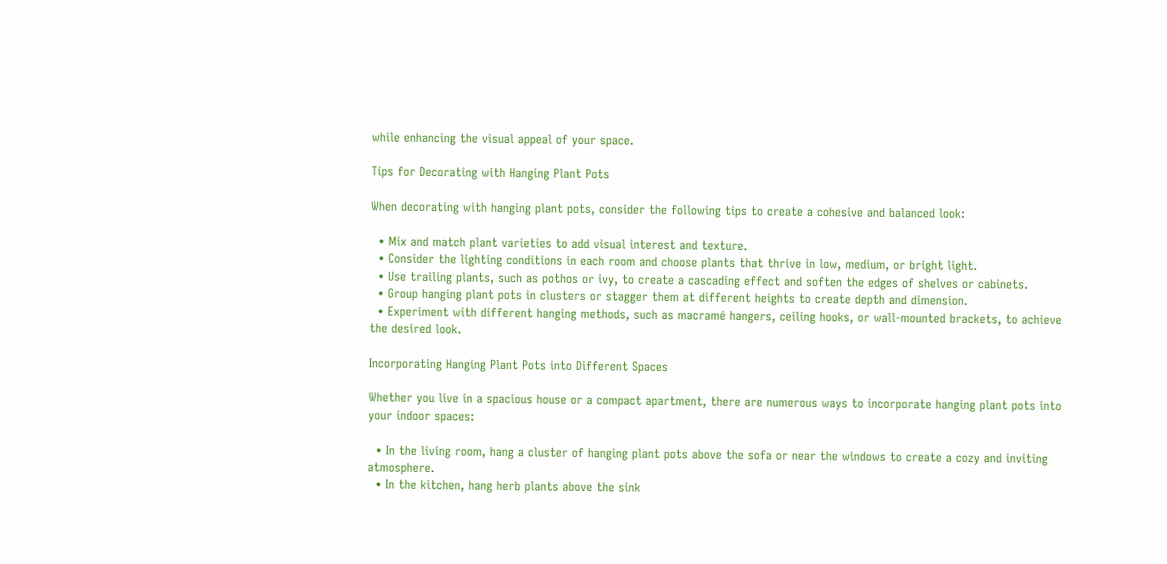while enhancing the visual appeal of your space.

Tips for Decorating with Hanging Plant Pots

When decorating with hanging plant pots, consider the following tips to create a cohesive and balanced look:

  • Mix and match plant varieties to add visual interest and texture.
  • Consider the lighting conditions in each room and choose plants that thrive in low, medium, or bright light.
  • Use trailing plants, such as pothos or ivy, to create a cascading effect and soften the edges of shelves or cabinets.
  • Group hanging plant pots in clusters or stagger them at different heights to create depth and dimension.
  • Experiment with different hanging methods, such as macramé hangers, ceiling hooks, or wall-mounted brackets, to achieve the desired look.

Incorporating Hanging Plant Pots into Different Spaces

Whether you live in a spacious house or a compact apartment, there are numerous ways to incorporate hanging plant pots into your indoor spaces:

  • In the living room, hang a cluster of hanging plant pots above the sofa or near the windows to create a cozy and inviting atmosphere.
  • In the kitchen, hang herb plants above the sink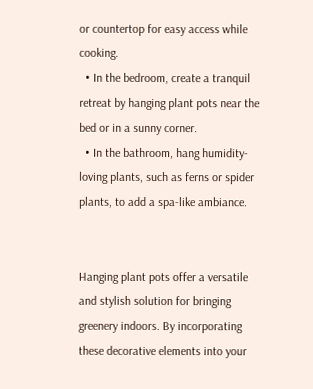or countertop for easy access while cooking.
  • In the bedroom, create a tranquil retreat by hanging plant pots near the bed or in a sunny corner.
  • In the bathroom, hang humidity-loving plants, such as ferns or spider plants, to add a spa-like ambiance.


Hanging plant pots offer a versatile and stylish solution for bringing greenery indoors. By incorporating these decorative elements into your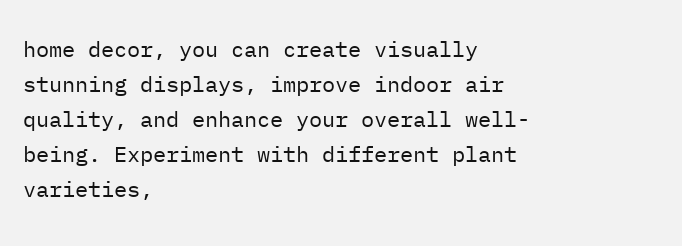home decor, you can create visually stunning displays, improve indoor air quality, and enhance your overall well-being. Experiment with different plant varieties,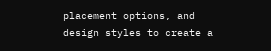placement options, and design styles to create a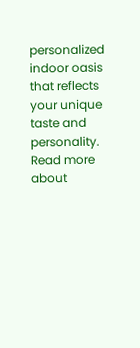personalized indoor oasis that reflects your unique taste and personality. Read more about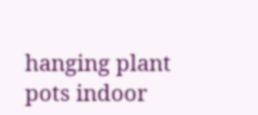hanging plant pots indoor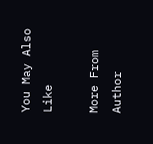You May Also Like

More From Author